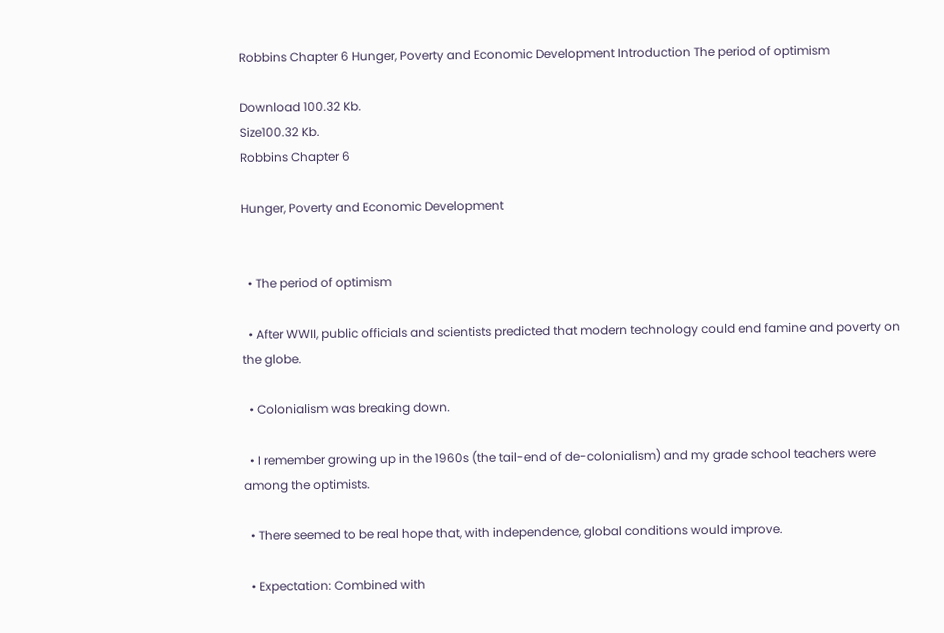Robbins Chapter 6 Hunger, Poverty and Economic Development Introduction The period of optimism

Download 100.32 Kb.
Size100.32 Kb.
Robbins Chapter 6

Hunger, Poverty and Economic Development


  • The period of optimism

  • After WWII, public officials and scientists predicted that modern technology could end famine and poverty on the globe.

  • Colonialism was breaking down.

  • I remember growing up in the 1960s (the tail-end of de-colonialism) and my grade school teachers were among the optimists.

  • There seemed to be real hope that, with independence, global conditions would improve.

  • Expectation: Combined with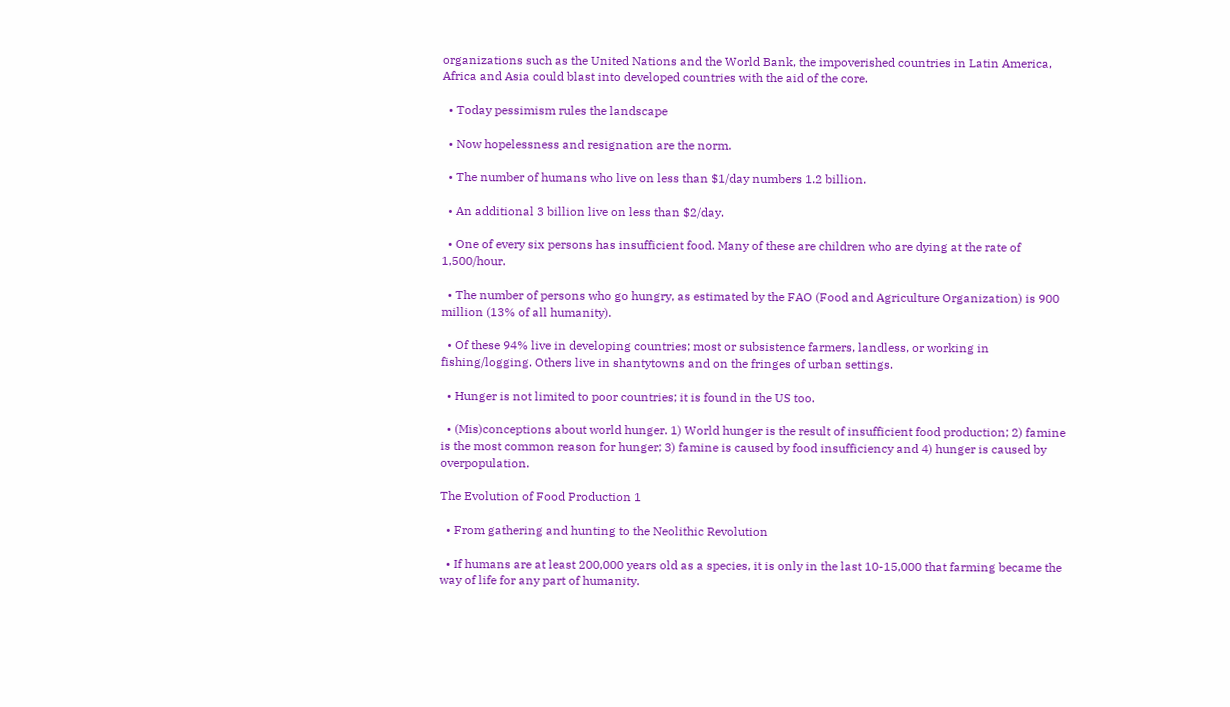organizations such as the United Nations and the World Bank, the impoverished countries in Latin America, Africa and Asia could blast into developed countries with the aid of the core.

  • Today pessimism rules the landscape

  • Now hopelessness and resignation are the norm.

  • The number of humans who live on less than $1/day numbers 1.2 billion.

  • An additional 3 billion live on less than $2/day.

  • One of every six persons has insufficient food. Many of these are children who are dying at the rate of 1,500/hour.

  • The number of persons who go hungry, as estimated by the FAO (Food and Agriculture Organization) is 900 million (13% of all humanity).

  • Of these 94% live in developing countries; most or subsistence farmers, landless, or working in fishing/logging. Others live in shantytowns and on the fringes of urban settings.

  • Hunger is not limited to poor countries; it is found in the US too.

  • (Mis)conceptions about world hunger. 1) World hunger is the result of insufficient food production; 2) famine is the most common reason for hunger; 3) famine is caused by food insufficiency and 4) hunger is caused by overpopulation.

The Evolution of Food Production 1

  • From gathering and hunting to the Neolithic Revolution

  • If humans are at least 200,000 years old as a species, it is only in the last 10-15,000 that farming became the way of life for any part of humanity.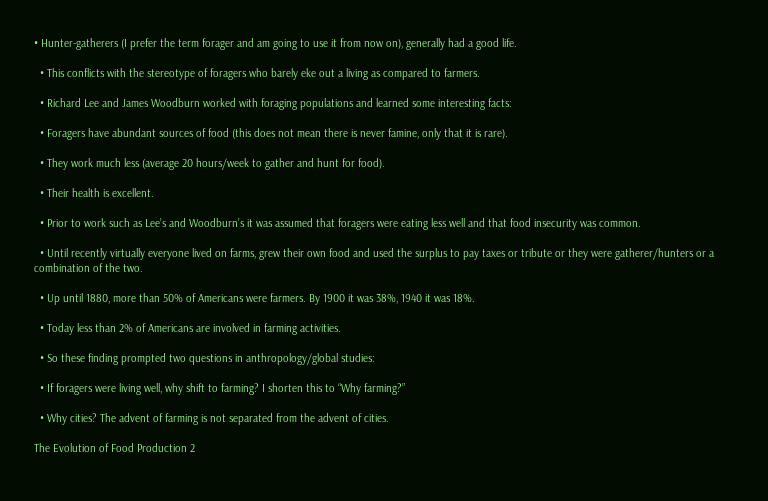• Hunter-gatherers (I prefer the term forager and am going to use it from now on), generally had a good life.

  • This conflicts with the stereotype of foragers who barely eke out a living as compared to farmers.

  • Richard Lee and James Woodburn worked with foraging populations and learned some interesting facts:

  • Foragers have abundant sources of food (this does not mean there is never famine, only that it is rare).

  • They work much less (average 20 hours/week to gather and hunt for food).

  • Their health is excellent.

  • Prior to work such as Lee’s and Woodburn’s it was assumed that foragers were eating less well and that food insecurity was common.

  • Until recently virtually everyone lived on farms, grew their own food and used the surplus to pay taxes or tribute or they were gatherer/hunters or a combination of the two.

  • Up until 1880, more than 50% of Americans were farmers. By 1900 it was 38%, 1940 it was 18%.

  • Today less than 2% of Americans are involved in farming activities.

  • So these finding prompted two questions in anthropology/global studies:

  • If foragers were living well, why shift to farming? I shorten this to “Why farming?”

  • Why cities? The advent of farming is not separated from the advent of cities.

The Evolution of Food Production 2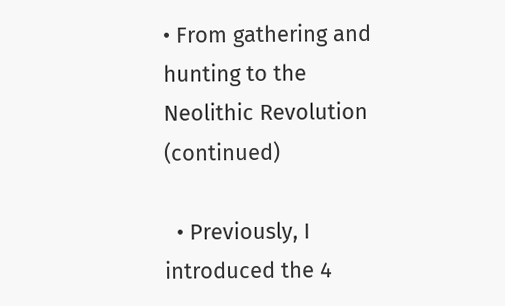• From gathering and hunting to the Neolithic Revolution (continued)

  • Previously, I introduced the 4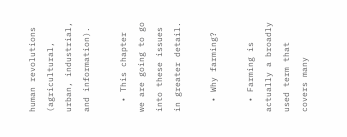human revolutions (agricultural, urban, industrial, and information).

  • This chapter we are going to go into these issues in greater detail.

  • Why farming?

  • Farming is actually a broadly used term that covers many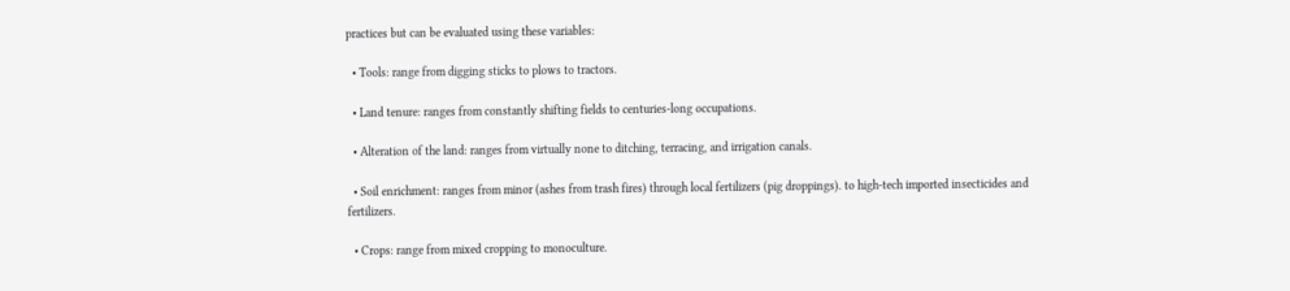practices but can be evaluated using these variables:

  • Tools: range from digging sticks to plows to tractors.

  • Land tenure: ranges from constantly shifting fields to centuries-long occupations.

  • Alteration of the land: ranges from virtually none to ditching, terracing, and irrigation canals.

  • Soil enrichment: ranges from minor (ashes from trash fires) through local fertilizers (pig droppings). to high-tech imported insecticides and fertilizers.

  • Crops: range from mixed cropping to monoculture.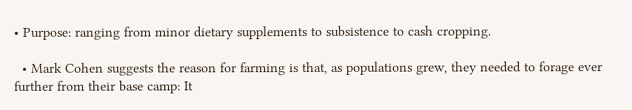• Purpose: ranging from minor dietary supplements to subsistence to cash cropping.

  • Mark Cohen suggests the reason for farming is that, as populations grew, they needed to forage ever further from their base camp: It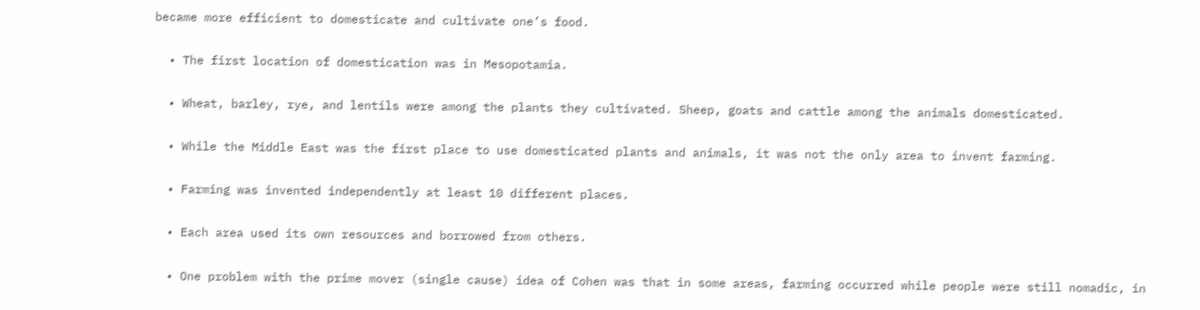became more efficient to domesticate and cultivate one’s food.

  • The first location of domestication was in Mesopotamia.

  • Wheat, barley, rye, and lentils were among the plants they cultivated. Sheep, goats and cattle among the animals domesticated.

  • While the Middle East was the first place to use domesticated plants and animals, it was not the only area to invent farming.

  • Farming was invented independently at least 10 different places.

  • Each area used its own resources and borrowed from others.

  • One problem with the prime mover (single cause) idea of Cohen was that in some areas, farming occurred while people were still nomadic, in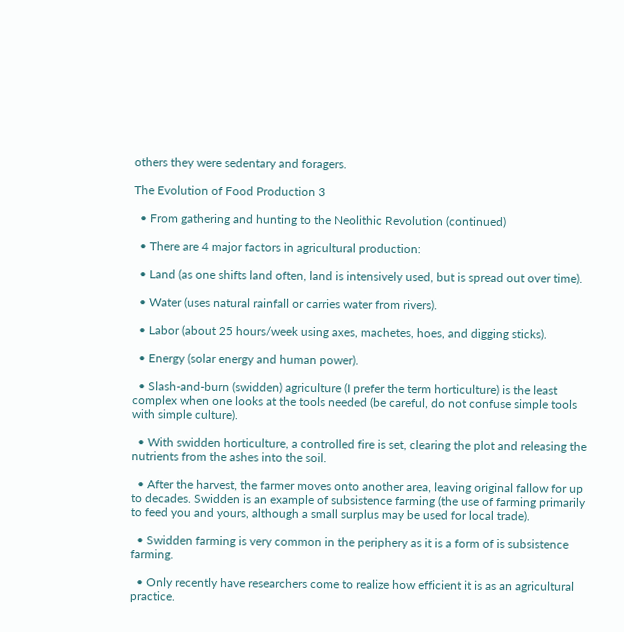others they were sedentary and foragers.

The Evolution of Food Production 3

  • From gathering and hunting to the Neolithic Revolution (continued)

  • There are 4 major factors in agricultural production:

  • Land (as one shifts land often, land is intensively used, but is spread out over time).

  • Water (uses natural rainfall or carries water from rivers).

  • Labor (about 25 hours/week using axes, machetes, hoes, and digging sticks).

  • Energy (solar energy and human power).

  • Slash-and-burn (swidden) agriculture (I prefer the term horticulture) is the least complex when one looks at the tools needed (be careful, do not confuse simple tools with simple culture).

  • With swidden horticulture, a controlled fire is set, clearing the plot and releasing the nutrients from the ashes into the soil.

  • After the harvest, the farmer moves onto another area, leaving original fallow for up to decades. Swidden is an example of subsistence farming (the use of farming primarily to feed you and yours, although a small surplus may be used for local trade).

  • Swidden farming is very common in the periphery as it is a form of is subsistence farming.

  • Only recently have researchers come to realize how efficient it is as an agricultural practice.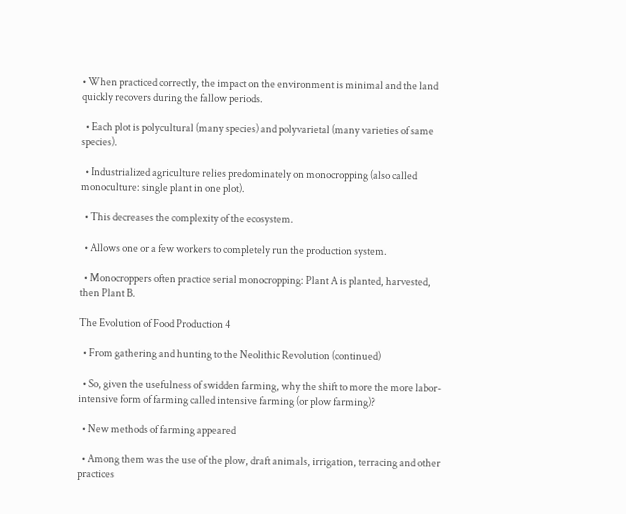• When practiced correctly, the impact on the environment is minimal and the land quickly recovers during the fallow periods.

  • Each plot is polycultural (many species) and polyvarietal (many varieties of same species).

  • Industrialized agriculture relies predominately on monocropping (also called monoculture: single plant in one plot).

  • This decreases the complexity of the ecosystem.

  • Allows one or a few workers to completely run the production system.

  • Monocroppers often practice serial monocropping: Plant A is planted, harvested, then Plant B.

The Evolution of Food Production 4

  • From gathering and hunting to the Neolithic Revolution (continued)

  • So, given the usefulness of swidden farming, why the shift to more the more labor-intensive form of farming called intensive farming (or plow farming)?

  • New methods of farming appeared

  • Among them was the use of the plow, draft animals, irrigation, terracing and other practices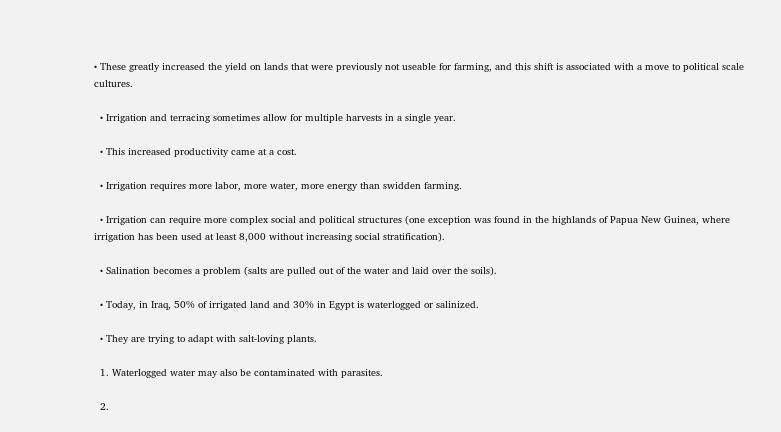• These greatly increased the yield on lands that were previously not useable for farming, and this shift is associated with a move to political scale cultures.

  • Irrigation and terracing sometimes allow for multiple harvests in a single year.

  • This increased productivity came at a cost.

  • Irrigation requires more labor, more water, more energy than swidden farming.

  • Irrigation can require more complex social and political structures (one exception was found in the highlands of Papua New Guinea, where irrigation has been used at least 8,000 without increasing social stratification).

  • Salination becomes a problem (salts are pulled out of the water and laid over the soils).

  • Today, in Iraq, 50% of irrigated land and 30% in Egypt is waterlogged or salinized.

  • They are trying to adapt with salt-loving plants.

  1. Waterlogged water may also be contaminated with parasites.

  2.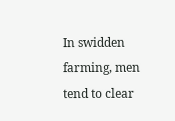In swidden farming, men tend to clear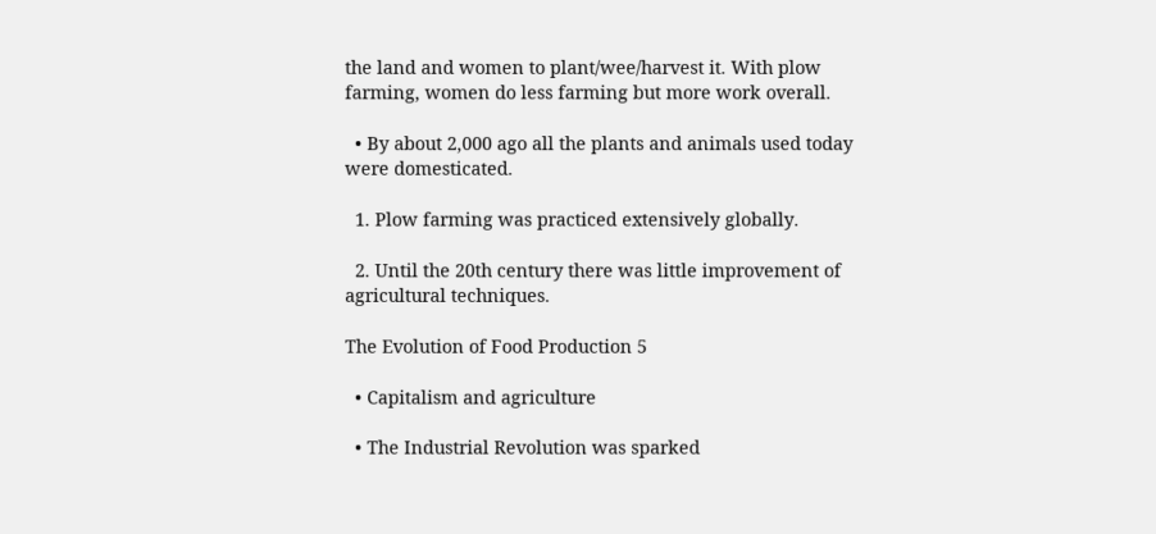the land and women to plant/wee/harvest it. With plow farming, women do less farming but more work overall.

  • By about 2,000 ago all the plants and animals used today were domesticated.

  1. Plow farming was practiced extensively globally.

  2. Until the 20th century there was little improvement of agricultural techniques.

The Evolution of Food Production 5

  • Capitalism and agriculture

  • The Industrial Revolution was sparked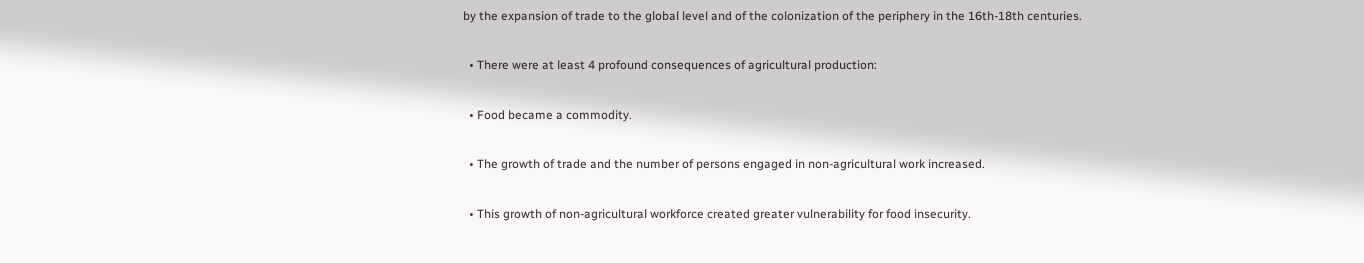by the expansion of trade to the global level and of the colonization of the periphery in the 16th-18th centuries.

  • There were at least 4 profound consequences of agricultural production:

  • Food became a commodity.

  • The growth of trade and the number of persons engaged in non-agricultural work increased.

  • This growth of non-agricultural workforce created greater vulnerability for food insecurity.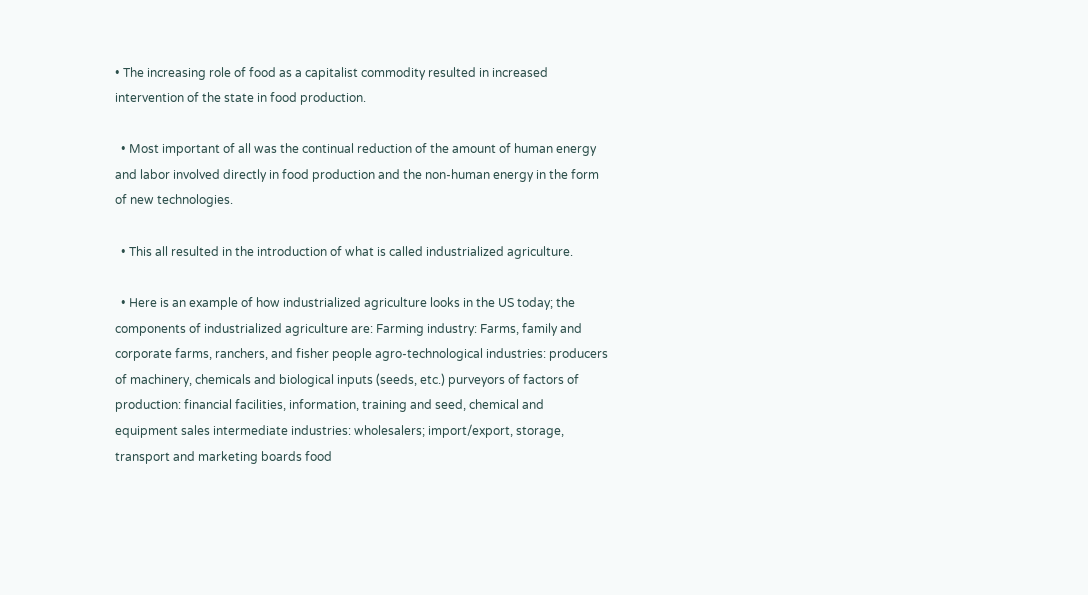• The increasing role of food as a capitalist commodity resulted in increased intervention of the state in food production.

  • Most important of all was the continual reduction of the amount of human energy and labor involved directly in food production and the non-human energy in the form of new technologies.

  • This all resulted in the introduction of what is called industrialized agriculture.

  • Here is an example of how industrialized agriculture looks in the US today; the components of industrialized agriculture are: Farming industry: Farms, family and corporate farms, ranchers, and fisher people agro-technological industries: producers of machinery, chemicals and biological inputs (seeds, etc.) purveyors of factors of production: financial facilities, information, training and seed, chemical and equipment sales intermediate industries: wholesalers; import/export, storage, transport and marketing boards food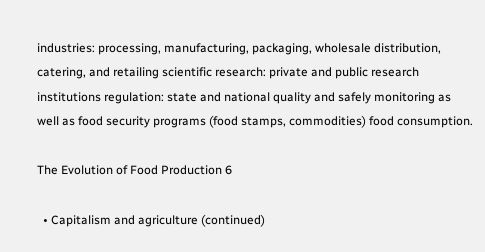industries: processing, manufacturing, packaging, wholesale distribution, catering, and retailing scientific research: private and public research institutions regulation: state and national quality and safely monitoring as well as food security programs (food stamps, commodities) food consumption.

The Evolution of Food Production 6

  • Capitalism and agriculture (continued)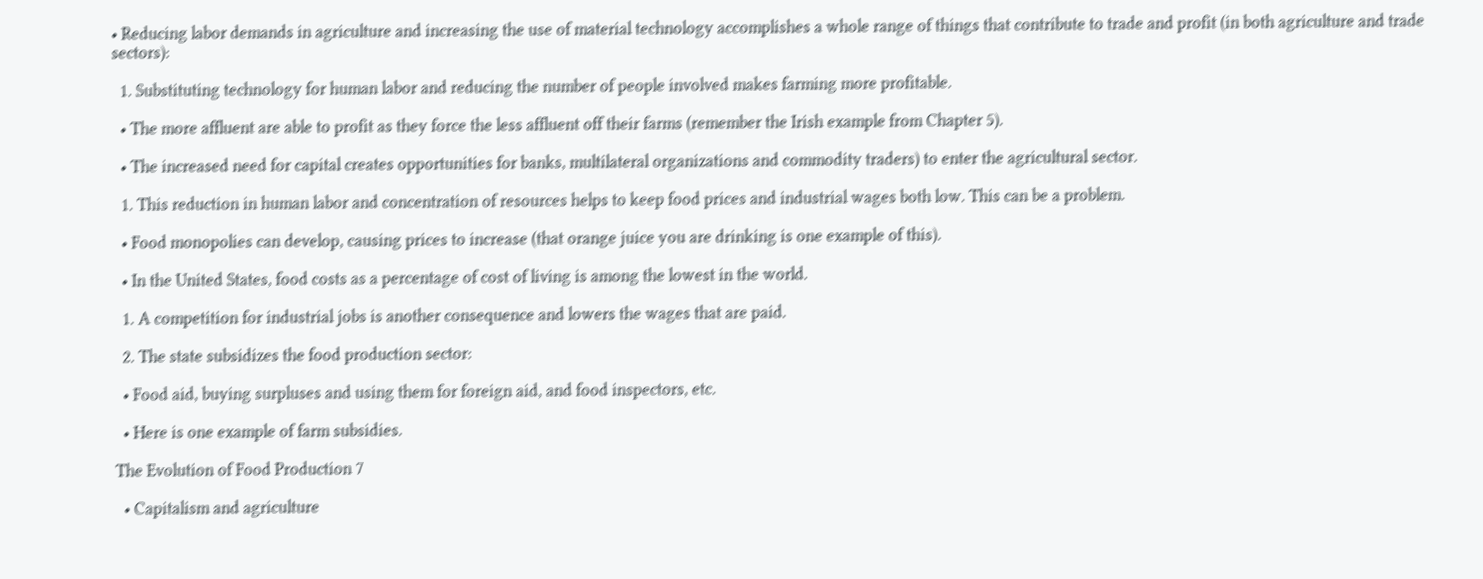• Reducing labor demands in agriculture and increasing the use of material technology accomplishes a whole range of things that contribute to trade and profit (in both agriculture and trade sectors):

  1. Substituting technology for human labor and reducing the number of people involved makes farming more profitable.

  • The more affluent are able to profit as they force the less affluent off their farms (remember the Irish example from Chapter 5).

  • The increased need for capital creates opportunities for banks, multilateral organizations and commodity traders) to enter the agricultural sector.

  1. This reduction in human labor and concentration of resources helps to keep food prices and industrial wages both low. This can be a problem.

  • Food monopolies can develop, causing prices to increase (that orange juice you are drinking is one example of this).

  • In the United States, food costs as a percentage of cost of living is among the lowest in the world.

  1. A competition for industrial jobs is another consequence and lowers the wages that are paid.

  2. The state subsidizes the food production sector:

  • Food aid, buying surpluses and using them for foreign aid, and food inspectors, etc.

  • Here is one example of farm subsidies.

The Evolution of Food Production 7

  • Capitalism and agriculture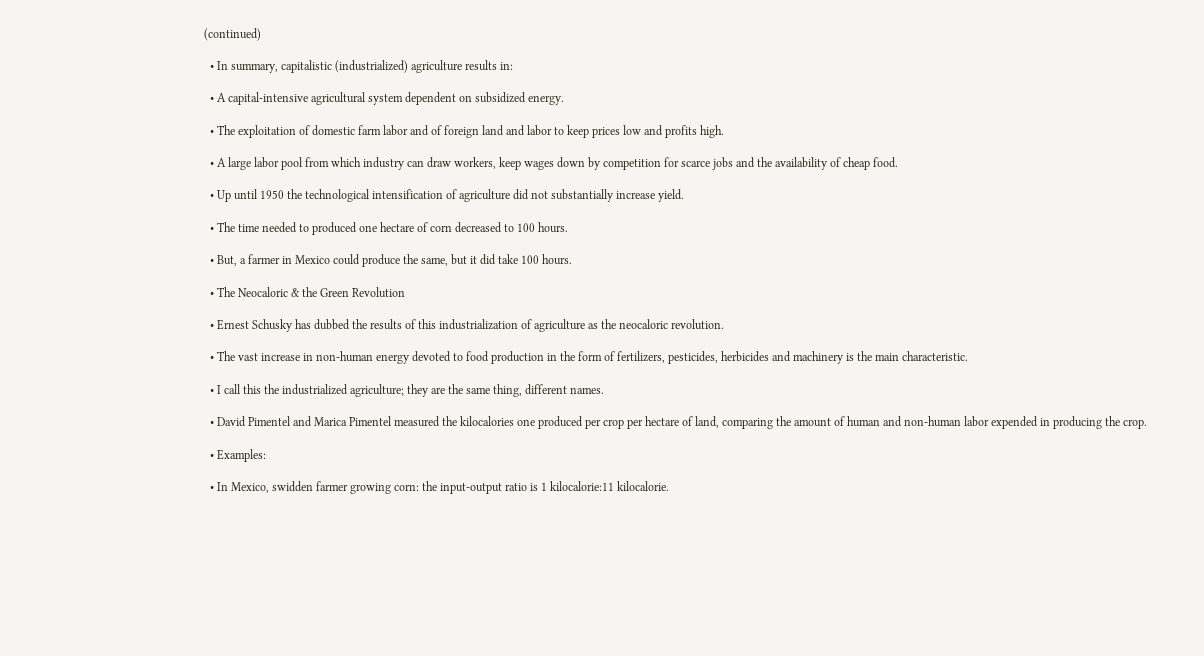(continued)

  • In summary, capitalistic (industrialized) agriculture results in:

  • A capital-intensive agricultural system dependent on subsidized energy.

  • The exploitation of domestic farm labor and of foreign land and labor to keep prices low and profits high.

  • A large labor pool from which industry can draw workers, keep wages down by competition for scarce jobs and the availability of cheap food.

  • Up until 1950 the technological intensification of agriculture did not substantially increase yield.

  • The time needed to produced one hectare of corn decreased to 100 hours.

  • But, a farmer in Mexico could produce the same, but it did take 100 hours.

  • The Neocaloric & the Green Revolution

  • Ernest Schusky has dubbed the results of this industrialization of agriculture as the neocaloric revolution.

  • The vast increase in non-human energy devoted to food production in the form of fertilizers, pesticides, herbicides and machinery is the main characteristic.

  • I call this the industrialized agriculture; they are the same thing, different names.

  • David Pimentel and Marica Pimentel measured the kilocalories one produced per crop per hectare of land, comparing the amount of human and non-human labor expended in producing the crop.

  • Examples:

  • In Mexico, swidden farmer growing corn: the input-output ratio is 1 kilocalorie:11 kilocalorie.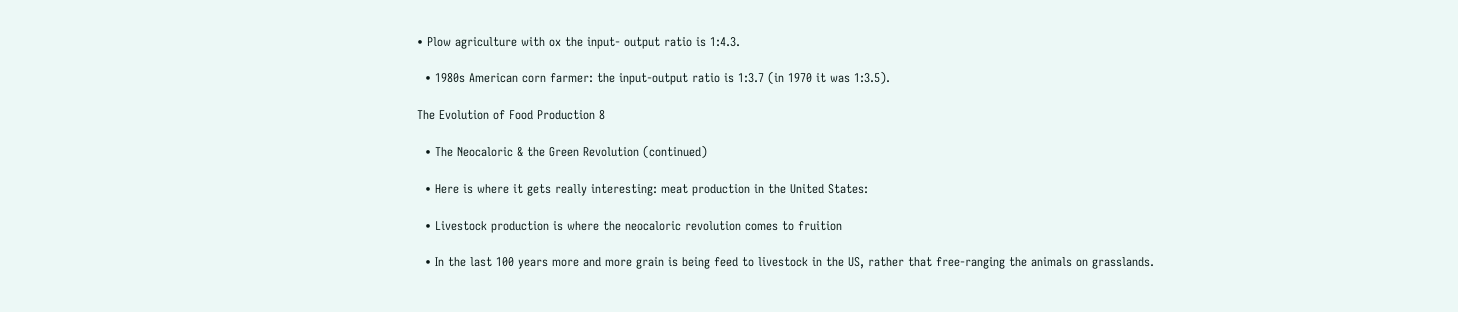• Plow agriculture with ox the input- output ratio is 1:4.3.

  • 1980s American corn farmer: the input-output ratio is 1:3.7 (in 1970 it was 1:3.5).

The Evolution of Food Production 8

  • The Neocaloric & the Green Revolution (continued)

  • Here is where it gets really interesting: meat production in the United States:

  • Livestock production is where the neocaloric revolution comes to fruition

  • In the last 100 years more and more grain is being feed to livestock in the US, rather that free-ranging the animals on grasslands.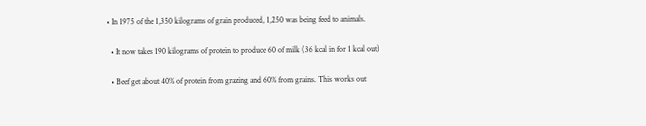• In 1975 of the 1,350 kilograms of grain produced, 1,250 was being feed to animals.

  • It now takes 190 kilograms of protein to produce 60 of milk (36 kcal in for 1 kcal out)

  • Beef get about 40% of protein from grazing and 60% from grains. This works out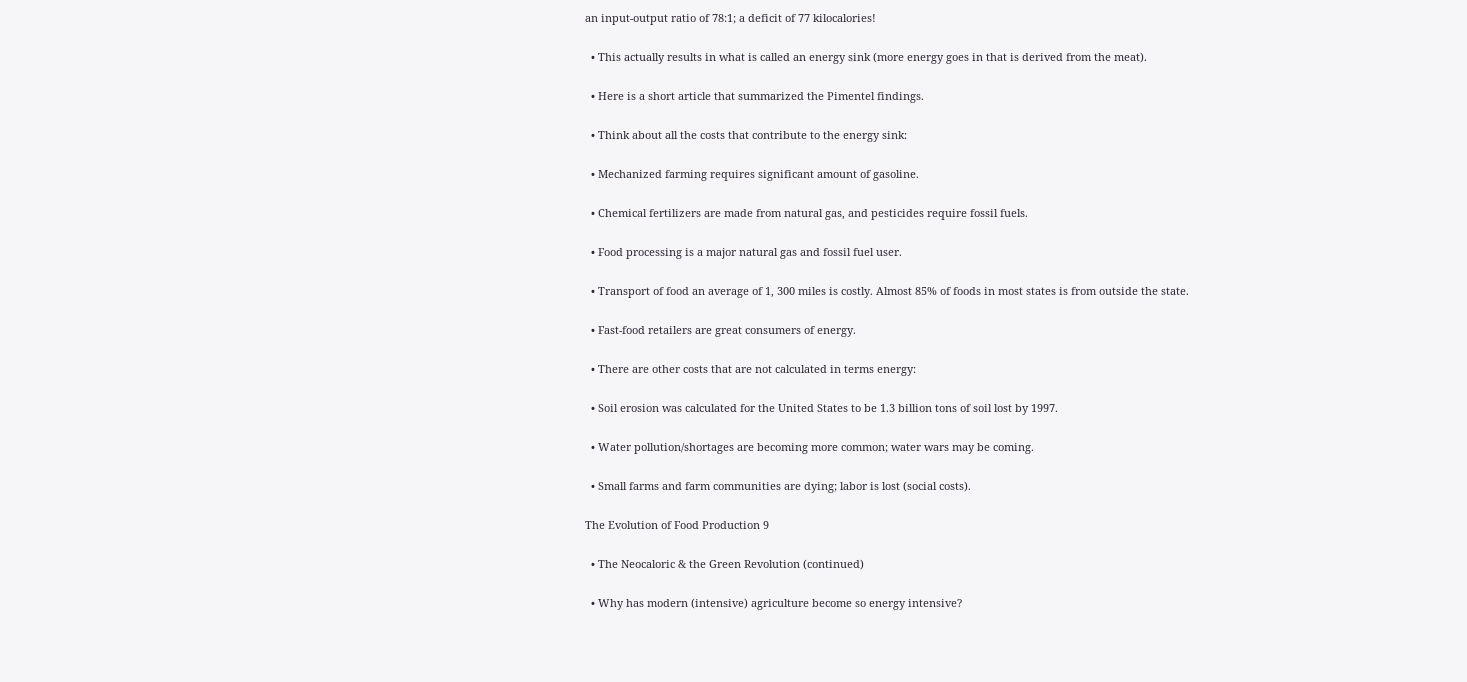an input-output ratio of 78:1; a deficit of 77 kilocalories!

  • This actually results in what is called an energy sink (more energy goes in that is derived from the meat).

  • Here is a short article that summarized the Pimentel findings.

  • Think about all the costs that contribute to the energy sink:

  • Mechanized farming requires significant amount of gasoline.

  • Chemical fertilizers are made from natural gas, and pesticides require fossil fuels.

  • Food processing is a major natural gas and fossil fuel user.

  • Transport of food an average of 1, 300 miles is costly. Almost 85% of foods in most states is from outside the state.

  • Fast-food retailers are great consumers of energy.

  • There are other costs that are not calculated in terms energy:

  • Soil erosion was calculated for the United States to be 1.3 billion tons of soil lost by 1997.

  • Water pollution/shortages are becoming more common; water wars may be coming.

  • Small farms and farm communities are dying; labor is lost (social costs).

The Evolution of Food Production 9

  • The Neocaloric & the Green Revolution (continued)

  • Why has modern (intensive) agriculture become so energy intensive?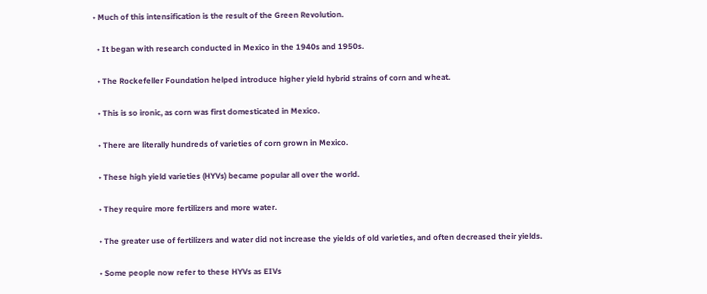• Much of this intensification is the result of the Green Revolution.

  • It began with research conducted in Mexico in the 1940s and 1950s.

  • The Rockefeller Foundation helped introduce higher yield hybrid strains of corn and wheat.

  • This is so ironic, as corn was first domesticated in Mexico.

  • There are literally hundreds of varieties of corn grown in Mexico.

  • These high yield varieties (HYVs) became popular all over the world.

  • They require more fertilizers and more water.

  • The greater use of fertilizers and water did not increase the yields of old varieties, and often decreased their yields.

  • Some people now refer to these HYVs as EIVs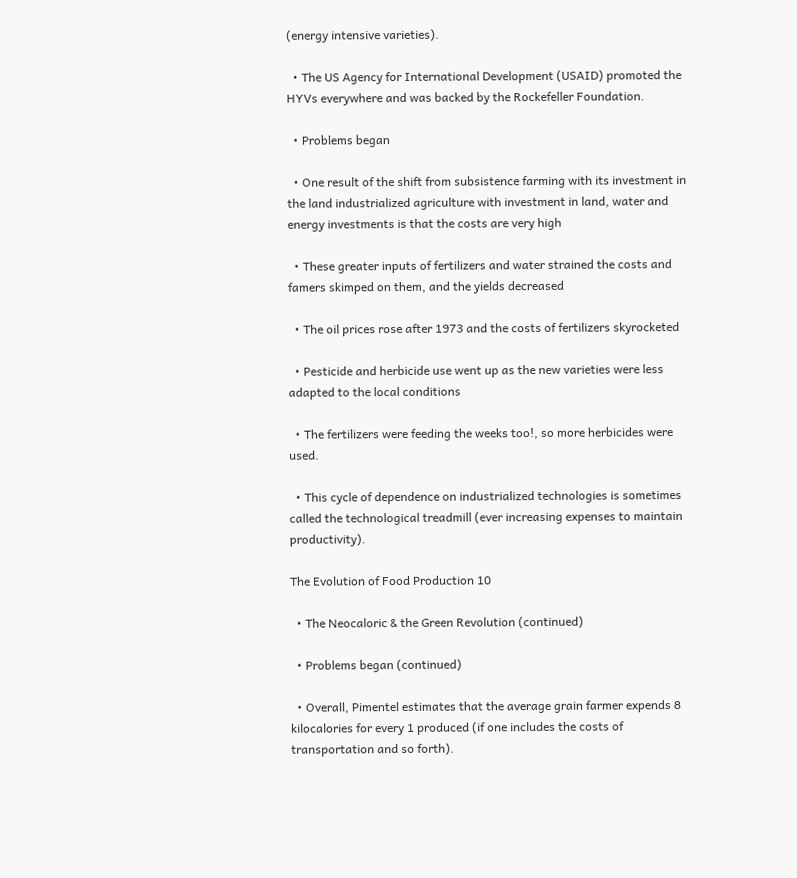(energy intensive varieties).

  • The US Agency for International Development (USAID) promoted the HYVs everywhere and was backed by the Rockefeller Foundation.

  • Problems began

  • One result of the shift from subsistence farming with its investment in the land industrialized agriculture with investment in land, water and energy investments is that the costs are very high

  • These greater inputs of fertilizers and water strained the costs and famers skimped on them, and the yields decreased

  • The oil prices rose after 1973 and the costs of fertilizers skyrocketed

  • Pesticide and herbicide use went up as the new varieties were less adapted to the local conditions

  • The fertilizers were feeding the weeks too!, so more herbicides were used.

  • This cycle of dependence on industrialized technologies is sometimes called the technological treadmill (ever increasing expenses to maintain productivity).

The Evolution of Food Production 10

  • The Neocaloric & the Green Revolution (continued)

  • Problems began (continued)

  • Overall, Pimentel estimates that the average grain farmer expends 8 kilocalories for every 1 produced (if one includes the costs of transportation and so forth).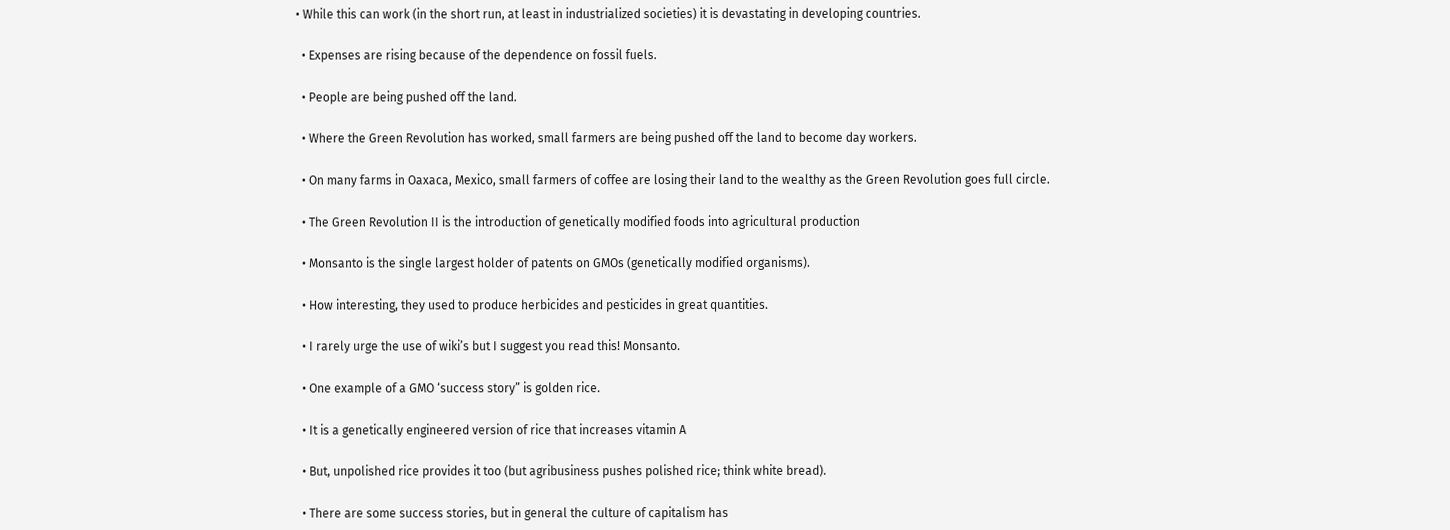• While this can work (in the short run, at least in industrialized societies) it is devastating in developing countries.

  • Expenses are rising because of the dependence on fossil fuels.

  • People are being pushed off the land.

  • Where the Green Revolution has worked, small farmers are being pushed off the land to become day workers.

  • On many farms in Oaxaca, Mexico, small farmers of coffee are losing their land to the wealthy as the Green Revolution goes full circle.

  • The Green Revolution II is the introduction of genetically modified foods into agricultural production

  • Monsanto is the single largest holder of patents on GMOs (genetically modified organisms).

  • How interesting, they used to produce herbicides and pesticides in great quantities.

  • I rarely urge the use of wiki’s but I suggest you read this! Monsanto.

  • One example of a GMO ‘success story” is golden rice.

  • It is a genetically engineered version of rice that increases vitamin A

  • But, unpolished rice provides it too (but agribusiness pushes polished rice; think white bread).

  • There are some success stories, but in general the culture of capitalism has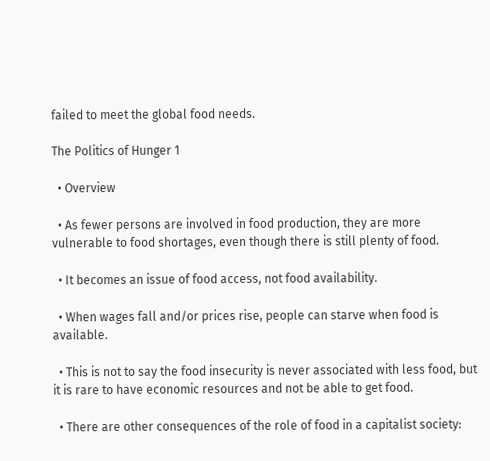failed to meet the global food needs.

The Politics of Hunger 1

  • Overview

  • As fewer persons are involved in food production, they are more vulnerable to food shortages, even though there is still plenty of food.

  • It becomes an issue of food access, not food availability.

  • When wages fall and/or prices rise, people can starve when food is available.

  • This is not to say the food insecurity is never associated with less food, but it is rare to have economic resources and not be able to get food.

  • There are other consequences of the role of food in a capitalist society: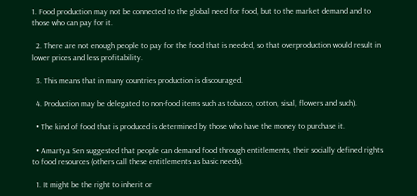1. Food production may not be connected to the global need for food, but to the market demand and to those who can pay for it.

  2. There are not enough people to pay for the food that is needed, so that overproduction would result in lower prices and less profitability.

  3. This means that in many countries production is discouraged.

  4. Production may be delegated to non-food items such as tobacco, cotton, sisal, flowers and such).

  • The kind of food that is produced is determined by those who have the money to purchase it.

  • Amartya Sen suggested that people can demand food through entitlements, their socially defined rights to food resources (others call these entitlements as basic needs).

  1. It might be the right to inherit or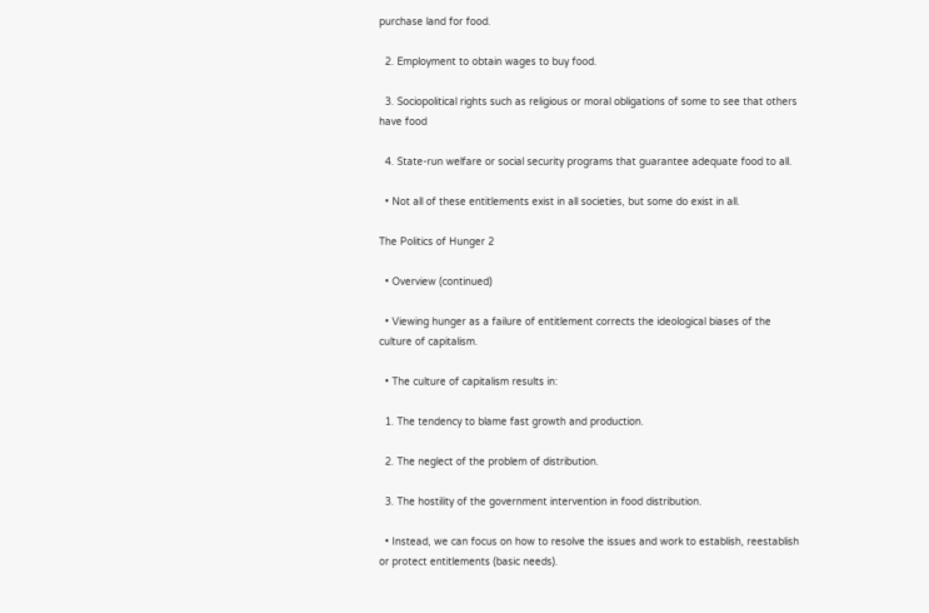purchase land for food.

  2. Employment to obtain wages to buy food.

  3. Sociopolitical rights such as religious or moral obligations of some to see that others have food

  4. State-run welfare or social security programs that guarantee adequate food to all.

  • Not all of these entitlements exist in all societies, but some do exist in all.

The Politics of Hunger 2

  • Overview (continued)

  • Viewing hunger as a failure of entitlement corrects the ideological biases of the culture of capitalism.

  • The culture of capitalism results in:

  1. The tendency to blame fast growth and production.

  2. The neglect of the problem of distribution.

  3. The hostility of the government intervention in food distribution.

  • Instead, we can focus on how to resolve the issues and work to establish, reestablish or protect entitlements (basic needs).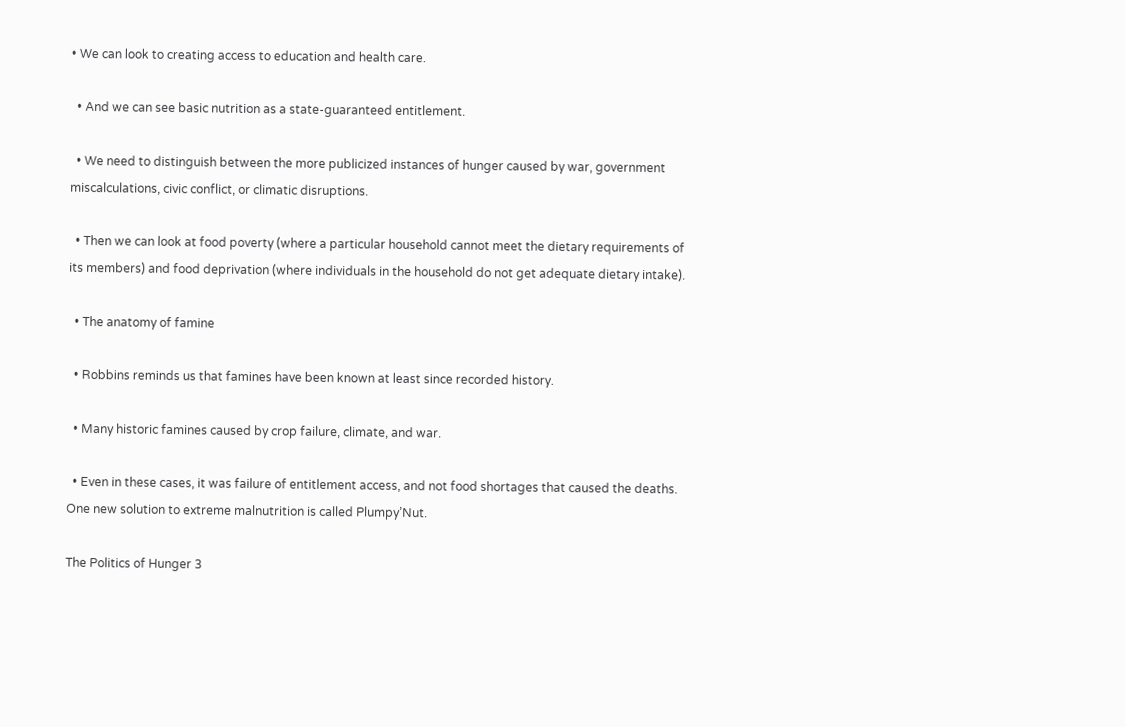• We can look to creating access to education and health care.

  • And we can see basic nutrition as a state-guaranteed entitlement.

  • We need to distinguish between the more publicized instances of hunger caused by war, government miscalculations, civic conflict, or climatic disruptions.

  • Then we can look at food poverty (where a particular household cannot meet the dietary requirements of its members) and food deprivation (where individuals in the household do not get adequate dietary intake).

  • The anatomy of famine

  • Robbins reminds us that famines have been known at least since recorded history.

  • Many historic famines caused by crop failure, climate, and war.

  • Even in these cases, it was failure of entitlement access, and not food shortages that caused the deaths. One new solution to extreme malnutrition is called Plumpy’Nut.

The Politics of Hunger 3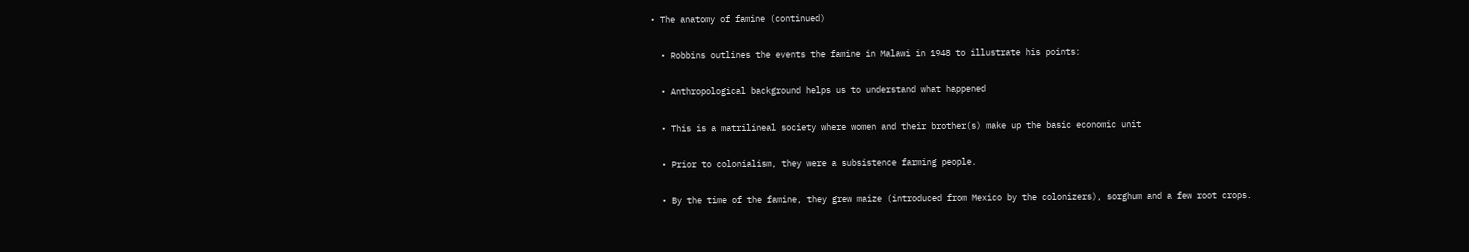• The anatomy of famine (continued)

  • Robbins outlines the events the famine in Malawi in 1948 to illustrate his points:

  • Anthropological background helps us to understand what happened

  • This is a matrilineal society where women and their brother(s) make up the basic economic unit

  • Prior to colonialism, they were a subsistence farming people.

  • By the time of the famine, they grew maize (introduced from Mexico by the colonizers), sorghum and a few root crops.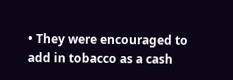• They were encouraged to add in tobacco as a cash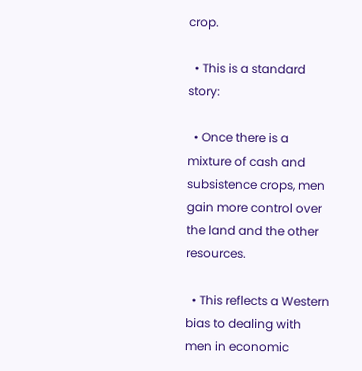crop.

  • This is a standard story:

  • Once there is a mixture of cash and subsistence crops, men gain more control over the land and the other resources.

  • This reflects a Western bias to dealing with men in economic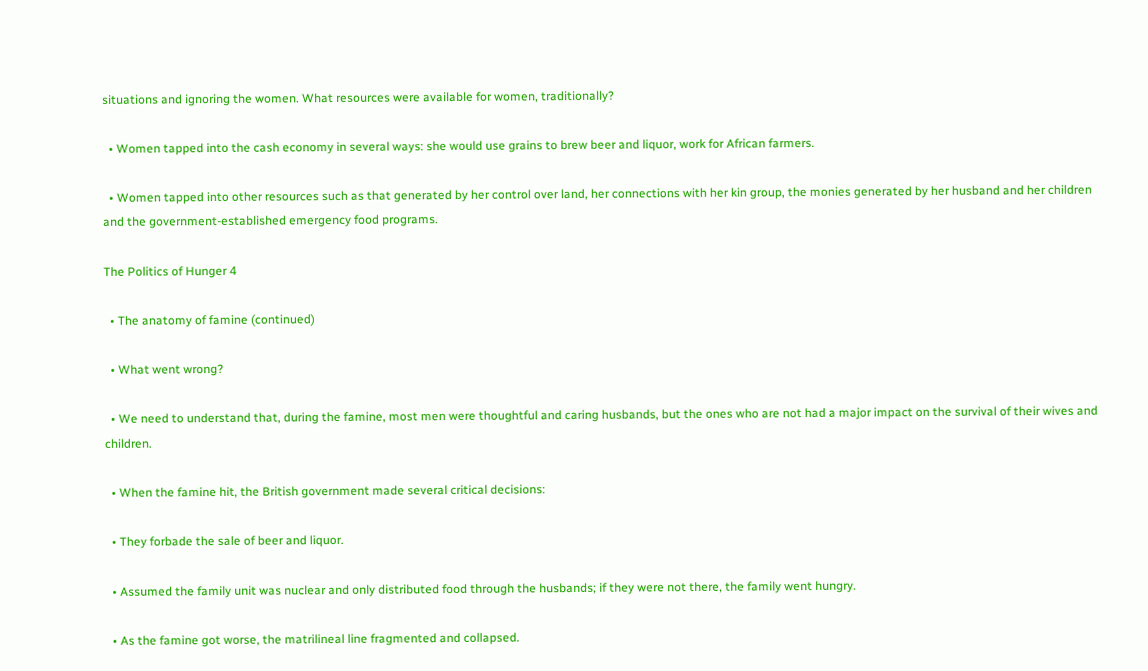situations and ignoring the women. What resources were available for women, traditionally?

  • Women tapped into the cash economy in several ways: she would use grains to brew beer and liquor, work for African farmers.

  • Women tapped into other resources such as that generated by her control over land, her connections with her kin group, the monies generated by her husband and her children and the government-established emergency food programs.

The Politics of Hunger 4

  • The anatomy of famine (continued)

  • What went wrong?

  • We need to understand that, during the famine, most men were thoughtful and caring husbands, but the ones who are not had a major impact on the survival of their wives and children.

  • When the famine hit, the British government made several critical decisions:

  • They forbade the sale of beer and liquor.

  • Assumed the family unit was nuclear and only distributed food through the husbands; if they were not there, the family went hungry.

  • As the famine got worse, the matrilineal line fragmented and collapsed.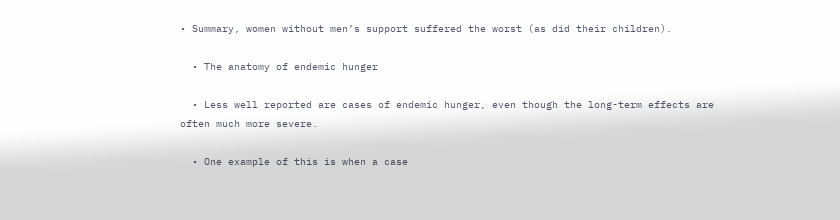• Summary, women without men’s support suffered the worst (as did their children).

  • The anatomy of endemic hunger

  • Less well reported are cases of endemic hunger, even though the long-term effects are often much more severe.

  • One example of this is when a case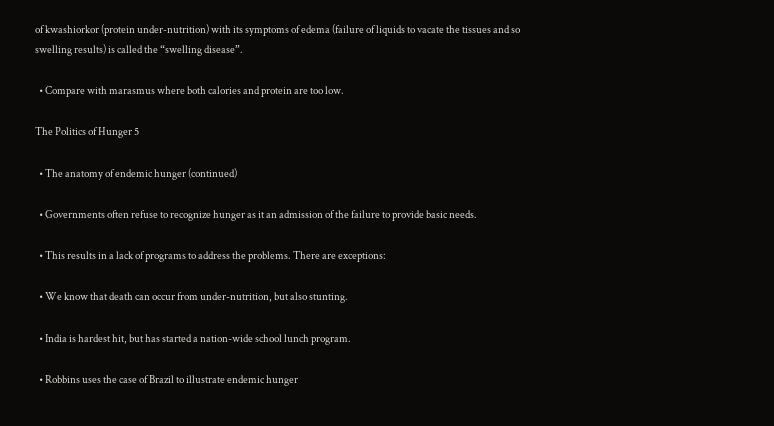of kwashiorkor (protein under-nutrition) with its symptoms of edema (failure of liquids to vacate the tissues and so swelling results) is called the “swelling disease”.

  • Compare with marasmus where both calories and protein are too low.

The Politics of Hunger 5

  • The anatomy of endemic hunger (continued)

  • Governments often refuse to recognize hunger as it an admission of the failure to provide basic needs.

  • This results in a lack of programs to address the problems. There are exceptions:

  • We know that death can occur from under-nutrition, but also stunting.

  • India is hardest hit, but has started a nation-wide school lunch program.

  • Robbins uses the case of Brazil to illustrate endemic hunger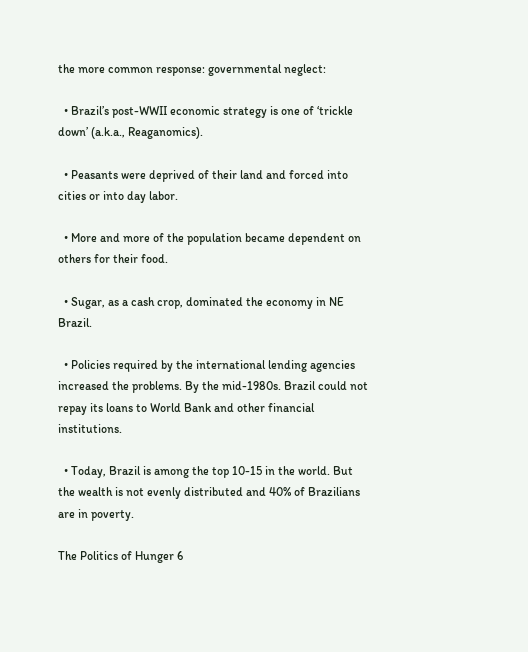the more common response: governmental neglect:

  • Brazil’s post-WWII economic strategy is one of ‘trickle down’ (a.k.a., Reaganomics).

  • Peasants were deprived of their land and forced into cities or into day labor.

  • More and more of the population became dependent on others for their food.

  • Sugar, as a cash crop, dominated the economy in NE Brazil.

  • Policies required by the international lending agencies increased the problems. By the mid-1980s. Brazil could not repay its loans to World Bank and other financial institutions.

  • Today, Brazil is among the top 10-15 in the world. But the wealth is not evenly distributed and 40% of Brazilians are in poverty.

The Politics of Hunger 6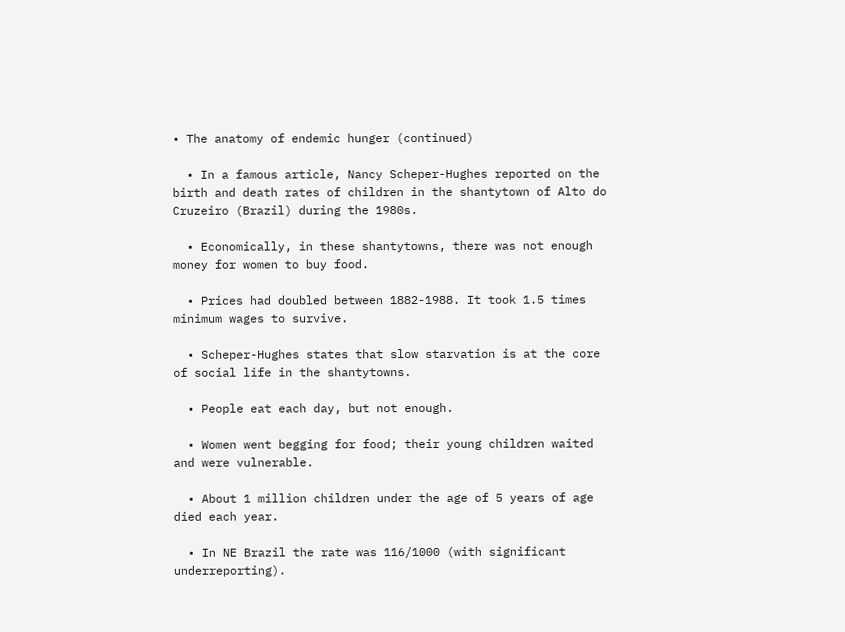• The anatomy of endemic hunger (continued)

  • In a famous article, Nancy Scheper-Hughes reported on the birth and death rates of children in the shantytown of Alto do Cruzeiro (Brazil) during the 1980s.

  • Economically, in these shantytowns, there was not enough money for women to buy food.

  • Prices had doubled between 1882-1988. It took 1.5 times minimum wages to survive.

  • Scheper-Hughes states that slow starvation is at the core of social life in the shantytowns.

  • People eat each day, but not enough.

  • Women went begging for food; their young children waited and were vulnerable.

  • About 1 million children under the age of 5 years of age died each year.

  • In NE Brazil the rate was 116/1000 (with significant underreporting).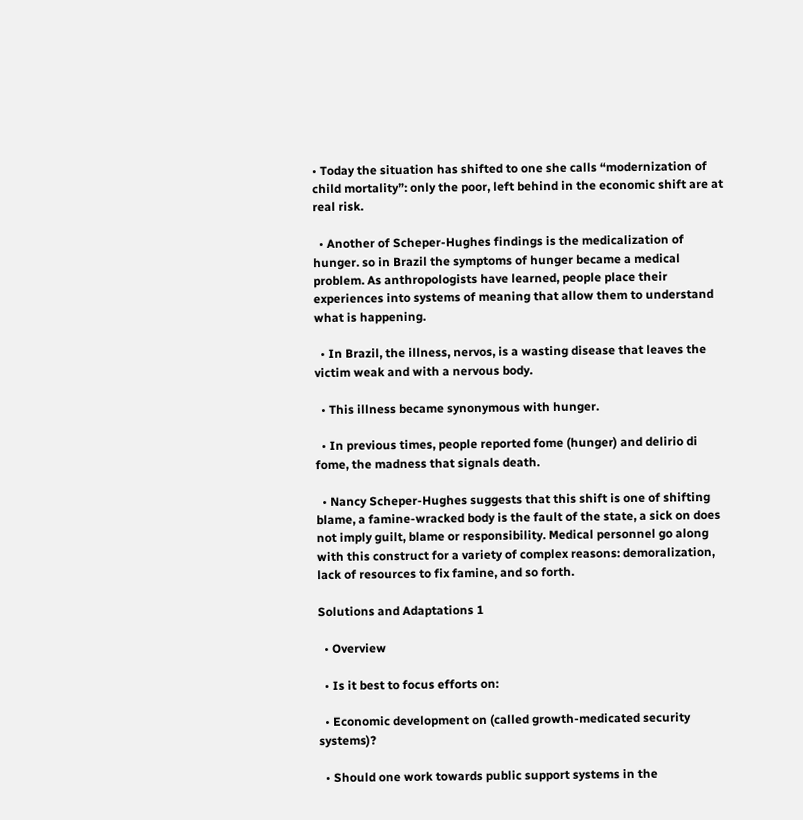• Today the situation has shifted to one she calls “modernization of child mortality”: only the poor, left behind in the economic shift are at real risk.

  • Another of Scheper-Hughes findings is the medicalization of hunger. so in Brazil the symptoms of hunger became a medical problem. As anthropologists have learned, people place their experiences into systems of meaning that allow them to understand what is happening.

  • In Brazil, the illness, nervos, is a wasting disease that leaves the victim weak and with a nervous body.

  • This illness became synonymous with hunger.

  • In previous times, people reported fome (hunger) and delirio di fome, the madness that signals death.

  • Nancy Scheper-Hughes suggests that this shift is one of shifting blame, a famine-wracked body is the fault of the state, a sick on does not imply guilt, blame or responsibility. Medical personnel go along with this construct for a variety of complex reasons: demoralization, lack of resources to fix famine, and so forth.

Solutions and Adaptations 1

  • Overview

  • Is it best to focus efforts on:

  • Economic development on (called growth-medicated security systems)?

  • Should one work towards public support systems in the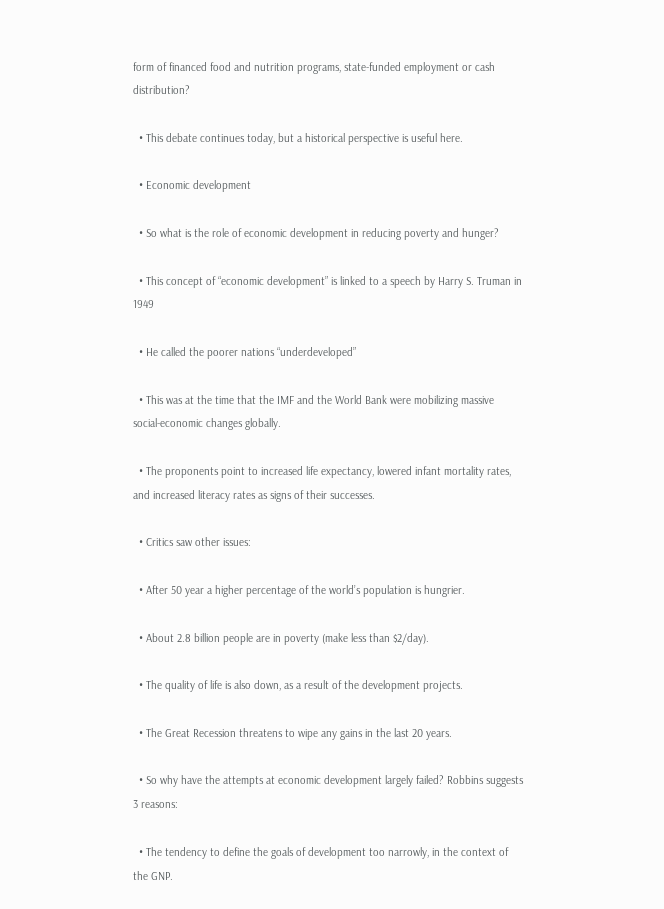form of financed food and nutrition programs, state-funded employment or cash distribution?

  • This debate continues today, but a historical perspective is useful here.

  • Economic development

  • So what is the role of economic development in reducing poverty and hunger?

  • This concept of “economic development” is linked to a speech by Harry S. Truman in 1949

  • He called the poorer nations “underdeveloped”

  • This was at the time that the IMF and the World Bank were mobilizing massive social-economic changes globally.

  • The proponents point to increased life expectancy, lowered infant mortality rates, and increased literacy rates as signs of their successes.

  • Critics saw other issues:

  • After 50 year a higher percentage of the world’s population is hungrier.

  • About 2.8 billion people are in poverty (make less than $2/day).

  • The quality of life is also down, as a result of the development projects.

  • The Great Recession threatens to wipe any gains in the last 20 years.

  • So why have the attempts at economic development largely failed? Robbins suggests 3 reasons:

  • The tendency to define the goals of development too narrowly, in the context of the GNP.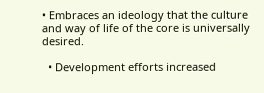• Embraces an ideology that the culture and way of life of the core is universally desired.

  • Development efforts increased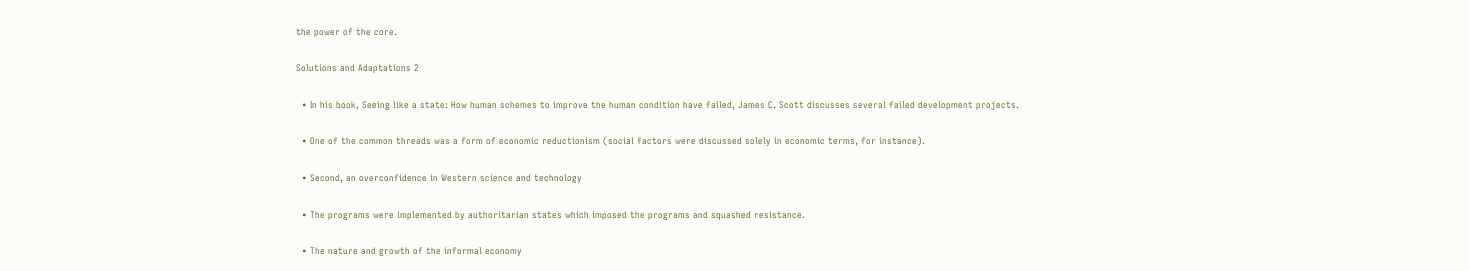the power of the core.

Solutions and Adaptations 2

  • In his book, Seeing like a state: How human schemes to improve the human condition have failed, James C. Scott discusses several failed development projects.

  • One of the common threads was a form of economic reductionism (social factors were discussed solely in economic terms, for instance).

  • Second, an overconfidence in Western science and technology

  • The programs were implemented by authoritarian states which imposed the programs and squashed resistance.

  • The nature and growth of the informal economy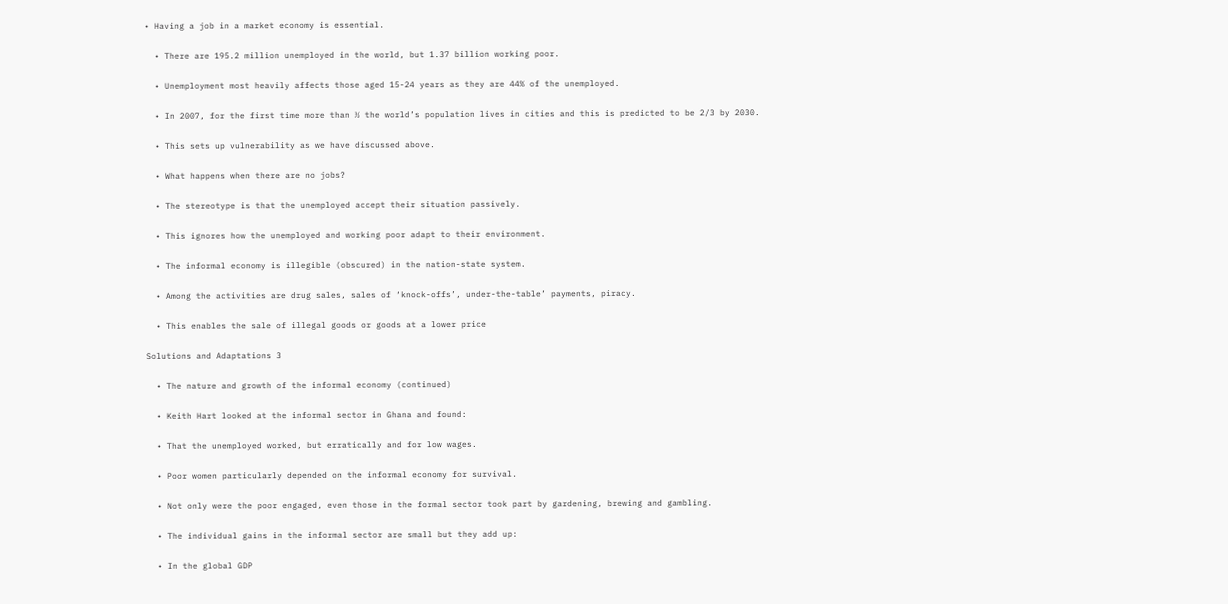• Having a job in a market economy is essential.

  • There are 195.2 million unemployed in the world, but 1.37 billion working poor.

  • Unemployment most heavily affects those aged 15-24 years as they are 44% of the unemployed.

  • In 2007, for the first time more than ½ the world’s population lives in cities and this is predicted to be 2/3 by 2030.

  • This sets up vulnerability as we have discussed above.

  • What happens when there are no jobs?

  • The stereotype is that the unemployed accept their situation passively.

  • This ignores how the unemployed and working poor adapt to their environment.

  • The informal economy is illegible (obscured) in the nation-state system.

  • Among the activities are drug sales, sales of ‘knock-offs’, under-the-table’ payments, piracy.

  • This enables the sale of illegal goods or goods at a lower price

Solutions and Adaptations 3

  • The nature and growth of the informal economy (continued)

  • Keith Hart looked at the informal sector in Ghana and found:

  • That the unemployed worked, but erratically and for low wages.

  • Poor women particularly depended on the informal economy for survival.

  • Not only were the poor engaged, even those in the formal sector took part by gardening, brewing and gambling.

  • The individual gains in the informal sector are small but they add up:

  • In the global GDP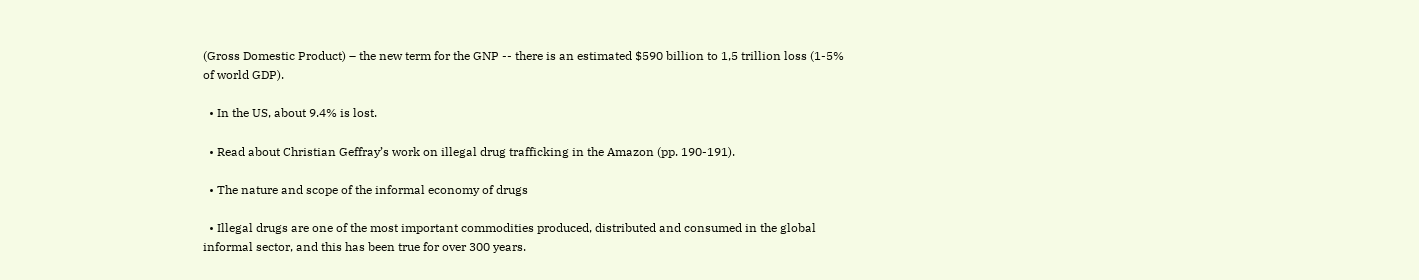(Gross Domestic Product) – the new term for the GNP -- there is an estimated $590 billion to 1,5 trillion loss (1-5% of world GDP).

  • In the US, about 9.4% is lost.

  • Read about Christian Geffray’s work on illegal drug trafficking in the Amazon (pp. 190-191).

  • The nature and scope of the informal economy of drugs

  • Illegal drugs are one of the most important commodities produced, distributed and consumed in the global informal sector, and this has been true for over 300 years.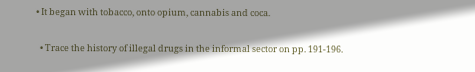• It began with tobacco, onto opium, cannabis and coca.

  • Trace the history of illegal drugs in the informal sector on pp. 191-196.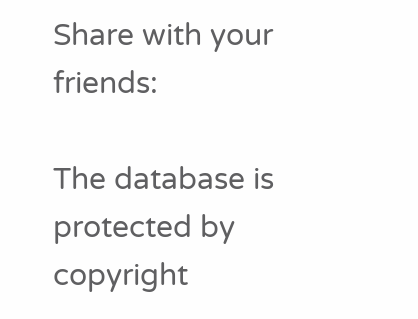Share with your friends:

The database is protected by copyright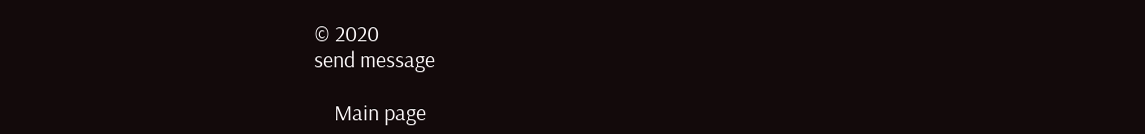© 2020
send message

    Main page